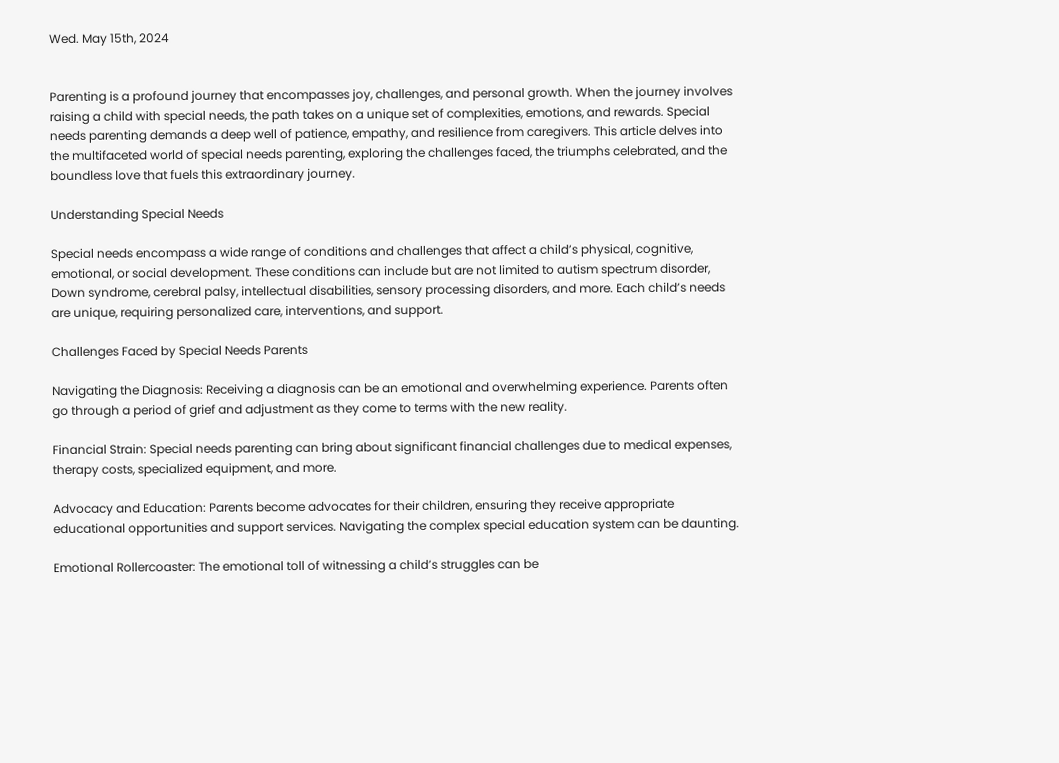Wed. May 15th, 2024


Parenting is a profound journey that encompasses joy, challenges, and personal growth. When the journey involves raising a child with special needs, the path takes on a unique set of complexities, emotions, and rewards. Special needs parenting demands a deep well of patience, empathy, and resilience from caregivers. This article delves into the multifaceted world of special needs parenting, exploring the challenges faced, the triumphs celebrated, and the boundless love that fuels this extraordinary journey.

Understanding Special Needs

Special needs encompass a wide range of conditions and challenges that affect a child’s physical, cognitive, emotional, or social development. These conditions can include but are not limited to autism spectrum disorder, Down syndrome, cerebral palsy, intellectual disabilities, sensory processing disorders, and more. Each child’s needs are unique, requiring personalized care, interventions, and support.

Challenges Faced by Special Needs Parents

Navigating the Diagnosis: Receiving a diagnosis can be an emotional and overwhelming experience. Parents often go through a period of grief and adjustment as they come to terms with the new reality.

Financial Strain: Special needs parenting can bring about significant financial challenges due to medical expenses, therapy costs, specialized equipment, and more.

Advocacy and Education: Parents become advocates for their children, ensuring they receive appropriate educational opportunities and support services. Navigating the complex special education system can be daunting.

Emotional Rollercoaster: The emotional toll of witnessing a child’s struggles can be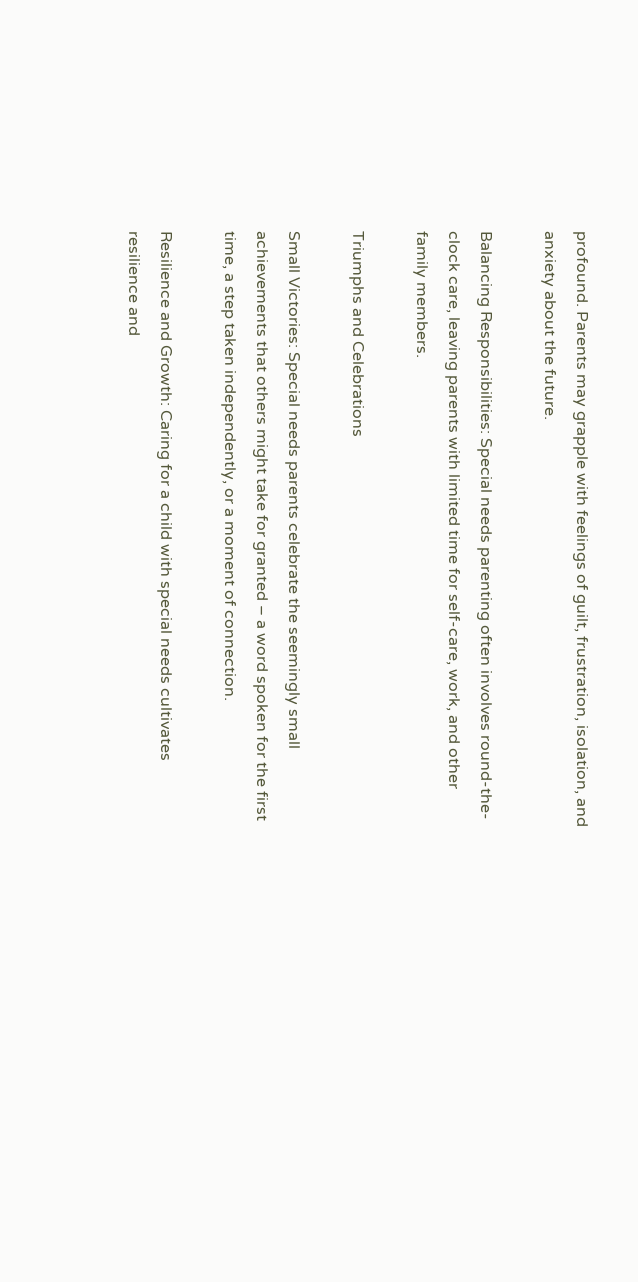profound. Parents may grapple with feelings of guilt, frustration, isolation, and anxiety about the future.

Balancing Responsibilities: Special needs parenting often involves round-the-clock care, leaving parents with limited time for self-care, work, and other family members.

Triumphs and Celebrations

Small Victories: Special needs parents celebrate the seemingly small achievements that others might take for granted – a word spoken for the first time, a step taken independently, or a moment of connection.

Resilience and Growth: Caring for a child with special needs cultivates resilience and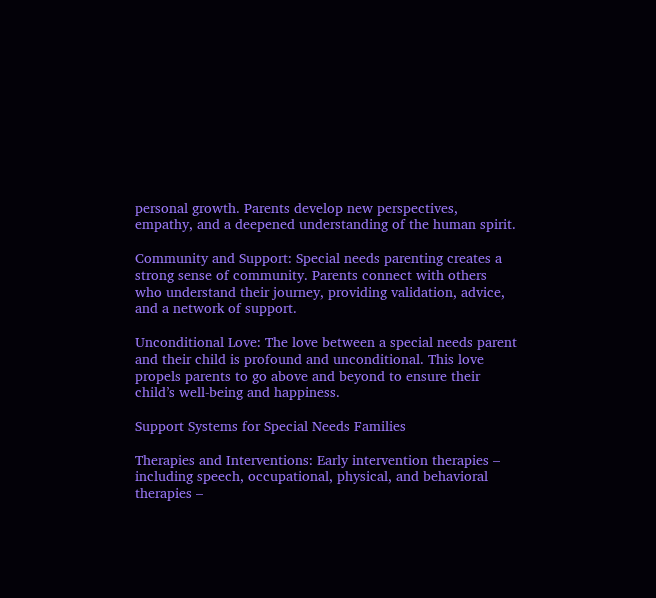personal growth. Parents develop new perspectives, empathy, and a deepened understanding of the human spirit.

Community and Support: Special needs parenting creates a strong sense of community. Parents connect with others who understand their journey, providing validation, advice, and a network of support.

Unconditional Love: The love between a special needs parent and their child is profound and unconditional. This love propels parents to go above and beyond to ensure their child’s well-being and happiness.

Support Systems for Special Needs Families

Therapies and Interventions: Early intervention therapies – including speech, occupational, physical, and behavioral therapies –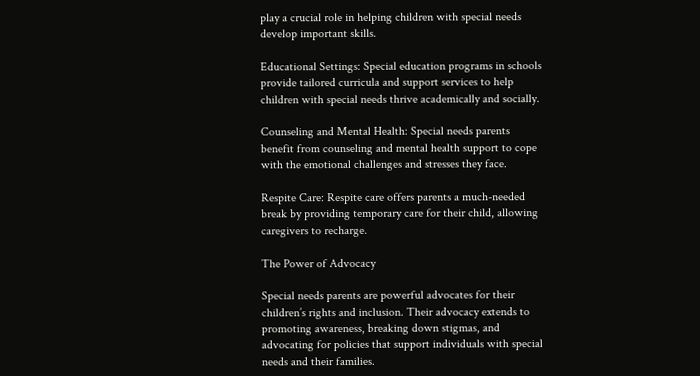play a crucial role in helping children with special needs develop important skills.

Educational Settings: Special education programs in schools provide tailored curricula and support services to help children with special needs thrive academically and socially.

Counseling and Mental Health: Special needs parents benefit from counseling and mental health support to cope with the emotional challenges and stresses they face.

Respite Care: Respite care offers parents a much-needed break by providing temporary care for their child, allowing caregivers to recharge.

The Power of Advocacy

Special needs parents are powerful advocates for their children’s rights and inclusion. Their advocacy extends to promoting awareness, breaking down stigmas, and advocating for policies that support individuals with special needs and their families.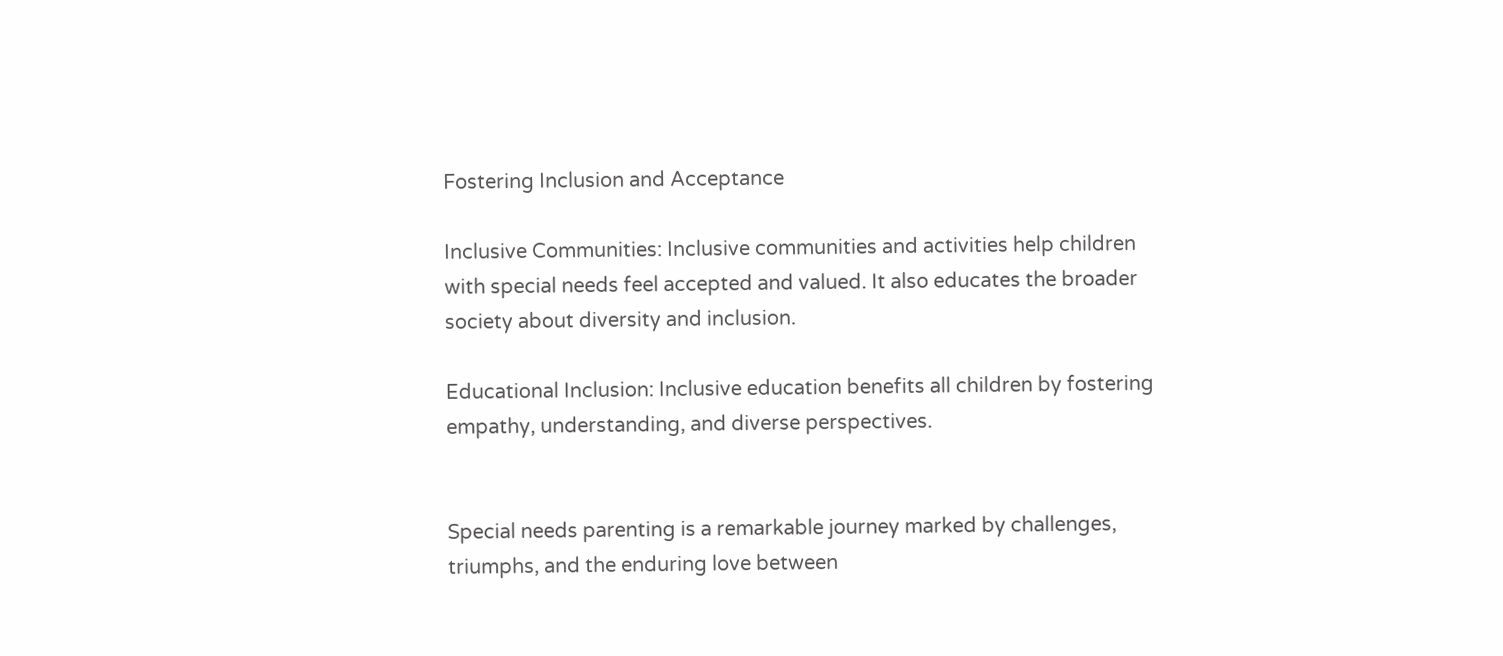Fostering Inclusion and Acceptance

Inclusive Communities: Inclusive communities and activities help children with special needs feel accepted and valued. It also educates the broader society about diversity and inclusion.

Educational Inclusion: Inclusive education benefits all children by fostering empathy, understanding, and diverse perspectives.


Special needs parenting is a remarkable journey marked by challenges, triumphs, and the enduring love between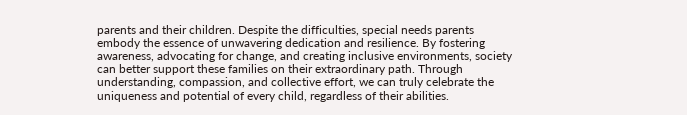parents and their children. Despite the difficulties, special needs parents embody the essence of unwavering dedication and resilience. By fostering awareness, advocating for change, and creating inclusive environments, society can better support these families on their extraordinary path. Through understanding, compassion, and collective effort, we can truly celebrate the uniqueness and potential of every child, regardless of their abilities.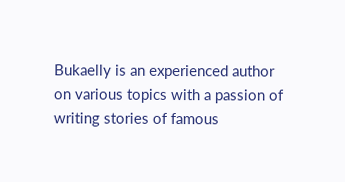Bukaelly is an experienced author on various topics with a passion of writing stories of famous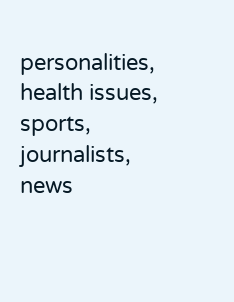personalities, health issues, sports, journalists, news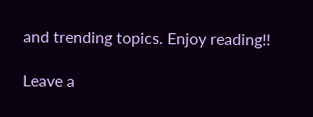and trending topics. Enjoy reading!!

Leave a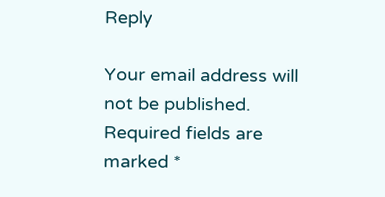Reply

Your email address will not be published. Required fields are marked *